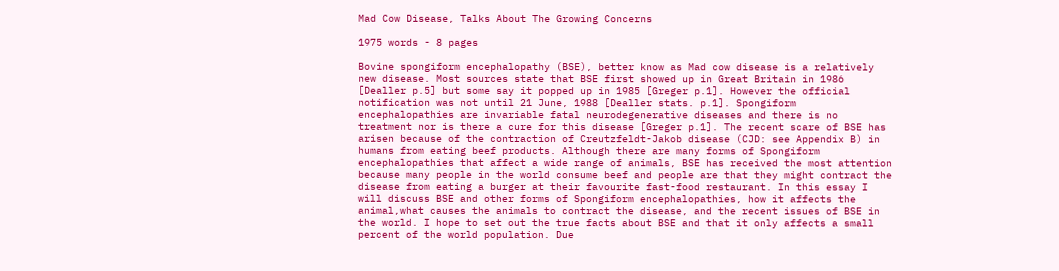Mad Cow Disease, Talks About The Growing Concerns

1975 words - 8 pages

Bovine spongiform encephalopathy (BSE), better know as Mad cow disease is a relatively new disease. Most sources state that BSE first showed up in Great Britain in 1986 [Dealler p.5] but some say it popped up in 1985 [Greger p.1]. However the official notification was not until 21 June, 1988 [Dealler stats. p.1]. Spongiform encephalopathies are invariable fatal neurodegenerative diseases and there is no treatment nor is there a cure for this disease [Greger p.1]. The recent scare of BSE has arisen because of the contraction of Creutzfeldt-Jakob disease (CJD: see Appendix B) in humans from eating beef products. Although there are many forms of Spongiform encephalopathies that affect a wide range of animals, BSE has received the most attention because many people in the world consume beef and people are that they might contract the disease from eating a burger at their favourite fast-food restaurant. In this essay I will discuss BSE and other forms of Spongiform encephalopathies, how it affects the animal,what causes the animals to contract the disease, and the recent issues of BSE in the world. I hope to set out the true facts about BSE and that it only affects a small percent of the world population. Due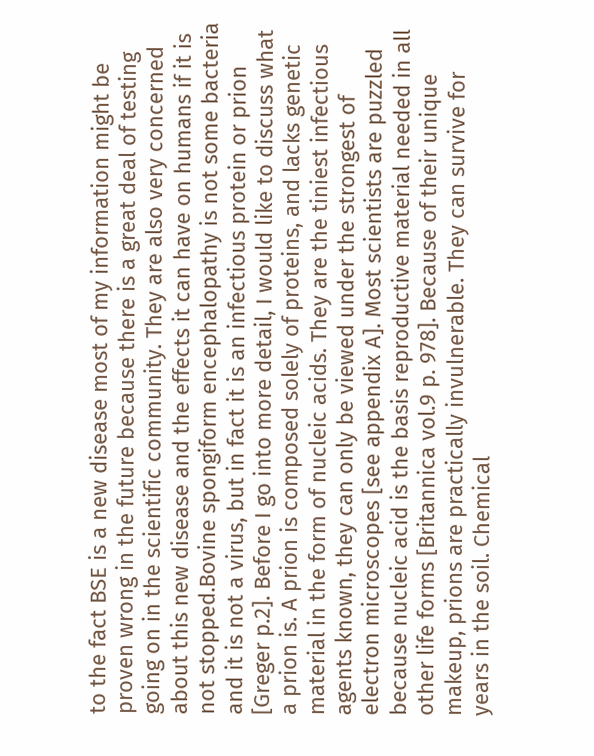to the fact BSE is a new disease most of my information might be proven wrong in the future because there is a great deal of testing going on in the scientific community. They are also very concerned about this new disease and the effects it can have on humans if it is not stopped.Bovine spongiform encephalopathy is not some bacteria and it is not a virus, but in fact it is an infectious protein or prion [Greger p.2]. Before I go into more detail, I would like to discuss what a prion is. A prion is composed solely of proteins, and lacks genetic material in the form of nucleic acids. They are the tiniest infectious agents known, they can only be viewed under the strongest of electron microscopes [see appendix A]. Most scientists are puzzled because nucleic acid is the basis reproductive material needed in all other life forms [Britannica vol.9 p. 978]. Because of their unique makeup, prions are practically invulnerable. They can survive for years in the soil. Chemical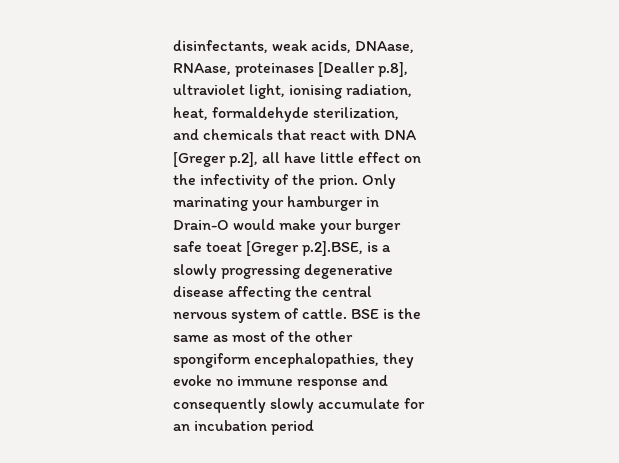disinfectants, weak acids, DNAase, RNAase, proteinases [Dealler p.8], ultraviolet light, ionising radiation, heat, formaldehyde sterilization, and chemicals that react with DNA [Greger p.2], all have little effect on the infectivity of the prion. Only marinating your hamburger in Drain-O would make your burger safe toeat [Greger p.2].BSE, is a slowly progressing degenerative disease affecting the central nervous system of cattle. BSE is the same as most of the other spongiform encephalopathies, they evoke no immune response and consequently slowly accumulate for an incubation period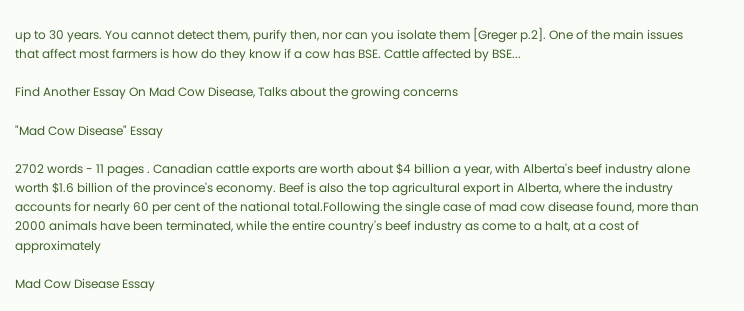up to 30 years. You cannot detect them, purify then, nor can you isolate them [Greger p.2]. One of the main issues that affect most farmers is how do they know if a cow has BSE. Cattle affected by BSE...

Find Another Essay On Mad Cow Disease, Talks about the growing concerns

"Mad Cow Disease" Essay

2702 words - 11 pages . Canadian cattle exports are worth about $4 billion a year, with Alberta's beef industry alone worth $1.6 billion of the province's economy. Beef is also the top agricultural export in Alberta, where the industry accounts for nearly 60 per cent of the national total.Following the single case of mad cow disease found, more than 2000 animals have been terminated, while the entire country's beef industry as come to a halt, at a cost of approximately

Mad Cow Disease Essay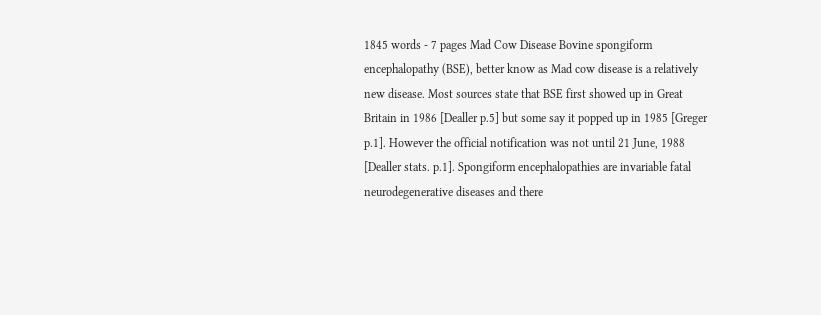1845 words - 7 pages Mad Cow Disease Bovine spongiform encephalopathy (BSE), better know as Mad cow disease is a relatively new disease. Most sources state that BSE first showed up in Great Britain in 1986 [Dealler p.5] but some say it popped up in 1985 [Greger p.1]. However the official notification was not until 21 June, 1988 [Dealler stats. p.1]. Spongiform encephalopathies are invariable fatal neurodegenerative diseases and there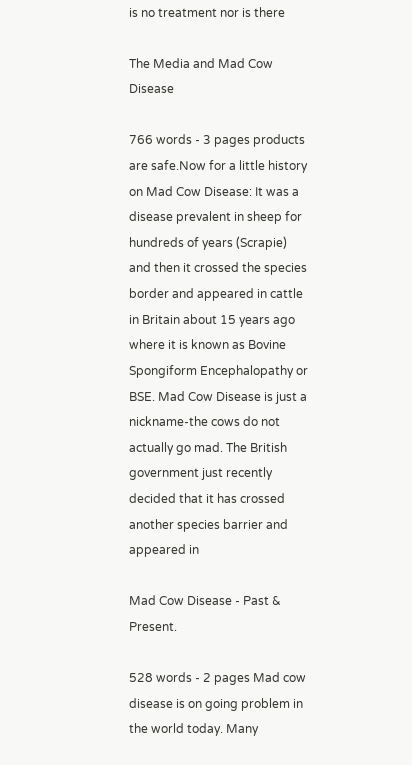is no treatment nor is there

The Media and Mad Cow Disease

766 words - 3 pages products are safe.Now for a little history on Mad Cow Disease: It was a disease prevalent in sheep for hundreds of years (Scrapie) and then it crossed the species border and appeared in cattle in Britain about 15 years ago where it is known as Bovine Spongiform Encephalopathy or BSE. Mad Cow Disease is just a nickname-the cows do not actually go mad. The British government just recently decided that it has crossed another species barrier and appeared in

Mad Cow Disease - Past & Present.

528 words - 2 pages Mad cow disease is on going problem in the world today. Many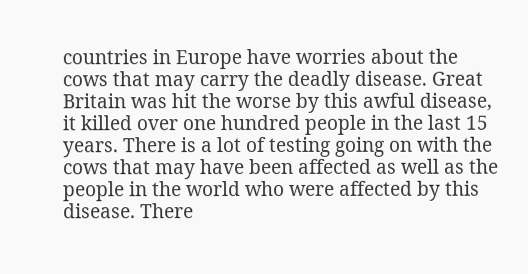countries in Europe have worries about the cows that may carry the deadly disease. Great Britain was hit the worse by this awful disease, it killed over one hundred people in the last 15 years. There is a lot of testing going on with the cows that may have been affected as well as the people in the world who were affected by this disease. There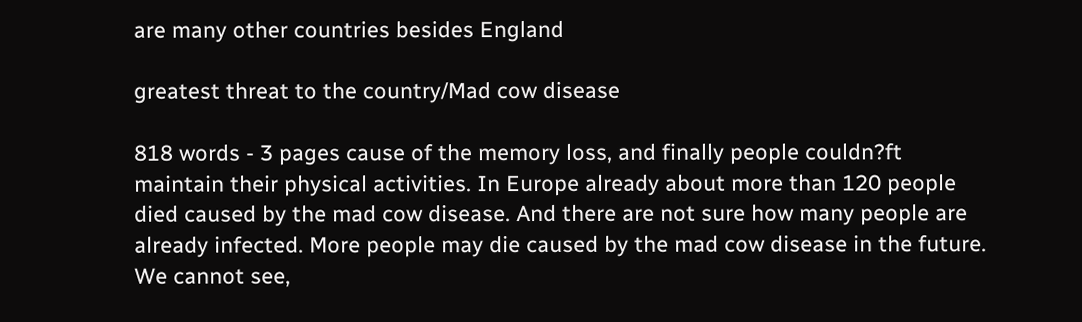are many other countries besides England

greatest threat to the country/Mad cow disease

818 words - 3 pages cause of the memory loss, and finally people couldn?ft maintain their physical activities. In Europe already about more than 120 people died caused by the mad cow disease. And there are not sure how many people are already infected. More people may die caused by the mad cow disease in the future. We cannot see,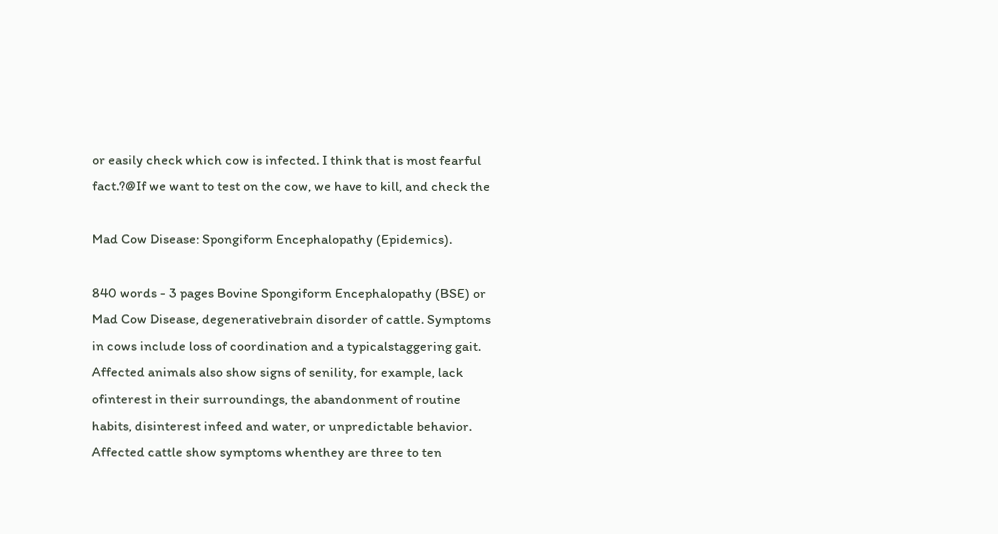or easily check which cow is infected. I think that is most fearful fact.?@If we want to test on the cow, we have to kill, and check the

Mad Cow Disease: Spongiform Encephalopathy (Epidemics).

840 words - 3 pages Bovine Spongiform Encephalopathy (BSE) or Mad Cow Disease, degenerativebrain disorder of cattle. Symptoms in cows include loss of coordination and a typicalstaggering gait. Affected animals also show signs of senility, for example, lack ofinterest in their surroundings, the abandonment of routine habits, disinterest infeed and water, or unpredictable behavior. Affected cattle show symptoms whenthey are three to ten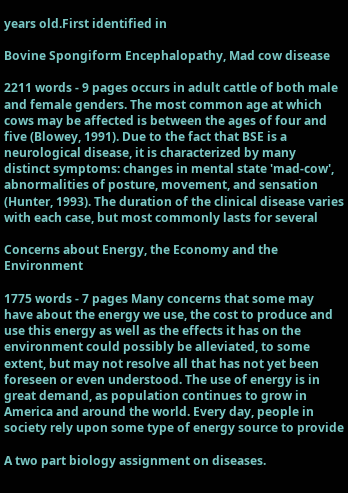years old.First identified in

Bovine Spongiform Encephalopathy, Mad cow disease

2211 words - 9 pages occurs in adult cattle of both male and female genders. The most common age at which cows may be affected is between the ages of four and five (Blowey, 1991). Due to the fact that BSE is a neurological disease, it is characterized by many distinct symptoms: changes in mental state 'mad-cow', abnormalities of posture, movement, and sensation (Hunter, 1993). The duration of the clinical disease varies with each case, but most commonly lasts for several

Concerns about Energy, the Economy and the Environment

1775 words - 7 pages Many concerns that some may have about the energy we use, the cost to produce and use this energy as well as the effects it has on the environment could possibly be alleviated, to some extent, but may not resolve all that has not yet been foreseen or even understood. The use of energy is in great demand, as population continues to grow in America and around the world. Every day, people in society rely upon some type of energy source to provide

A two part biology assignment on diseases.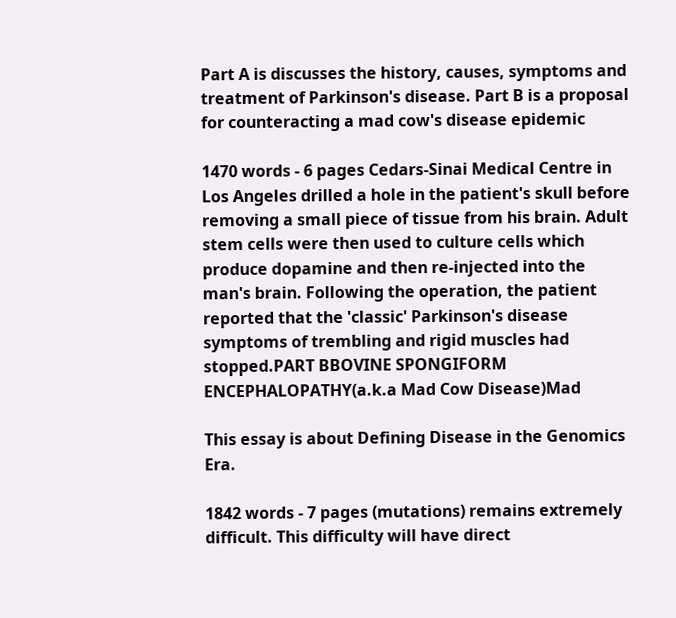Part A is discusses the history, causes, symptoms and treatment of Parkinson's disease. Part B is a proposal for counteracting a mad cow's disease epidemic

1470 words - 6 pages Cedars-Sinai Medical Centre in Los Angeles drilled a hole in the patient's skull before removing a small piece of tissue from his brain. Adult stem cells were then used to culture cells which produce dopamine and then re-injected into the man's brain. Following the operation, the patient reported that the 'classic' Parkinson's disease symptoms of trembling and rigid muscles had stopped.PART BBOVINE SPONGIFORM ENCEPHALOPATHY(a.k.a Mad Cow Disease)Mad

This essay is about Defining Disease in the Genomics Era.

1842 words - 7 pages (mutations) remains extremely difficult. This difficulty will have direct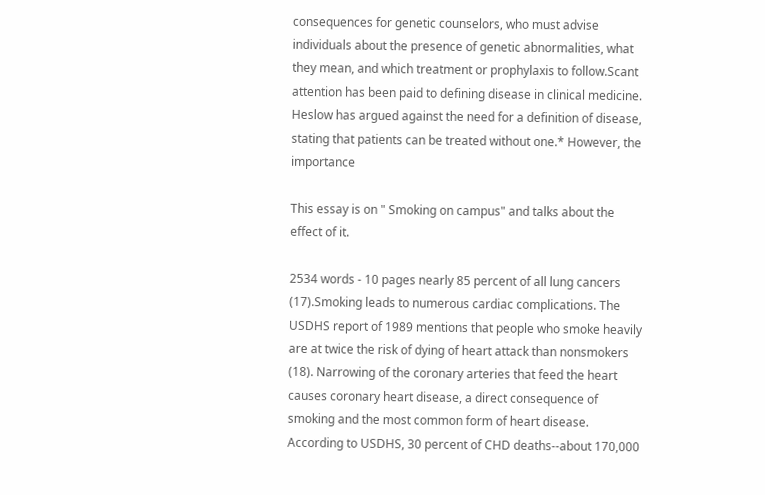consequences for genetic counselors, who must advise individuals about the presence of genetic abnormalities, what they mean, and which treatment or prophylaxis to follow.Scant attention has been paid to defining disease in clinical medicine. Heslow has argued against the need for a definition of disease, stating that patients can be treated without one.* However, the importance

This essay is on " Smoking on campus" and talks about the effect of it.

2534 words - 10 pages nearly 85 percent of all lung cancers (17).Smoking leads to numerous cardiac complications. The USDHS report of 1989 mentions that people who smoke heavily are at twice the risk of dying of heart attack than nonsmokers (18). Narrowing of the coronary arteries that feed the heart causes coronary heart disease, a direct consequence of smoking and the most common form of heart disease. According to USDHS, 30 percent of CHD deaths--about 170,000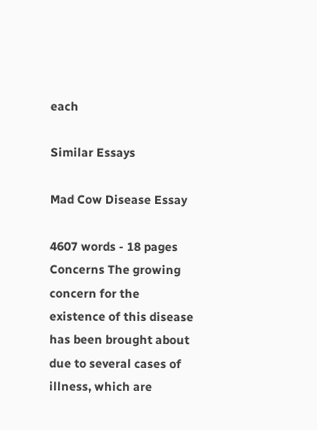each

Similar Essays

Mad Cow Disease Essay

4607 words - 18 pages Concerns The growing concern for the existence of this disease has been brought about due to several cases of illness, which are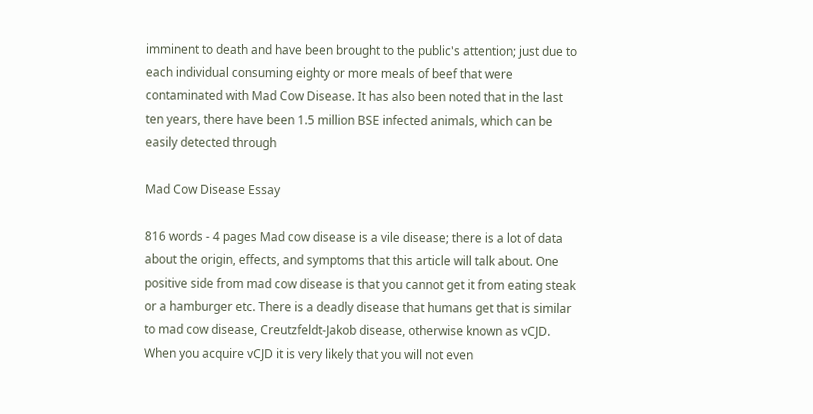imminent to death and have been brought to the public's attention; just due to each individual consuming eighty or more meals of beef that were contaminated with Mad Cow Disease. It has also been noted that in the last ten years, there have been 1.5 million BSE infected animals, which can be easily detected through

Mad Cow Disease Essay

816 words - 4 pages Mad cow disease is a vile disease; there is a lot of data about the origin, effects, and symptoms that this article will talk about. One positive side from mad cow disease is that you cannot get it from eating steak or a hamburger etc. There is a deadly disease that humans get that is similar to mad cow disease, Creutzfeldt-Jakob disease, otherwise known as vCJD. When you acquire vCJD it is very likely that you will not even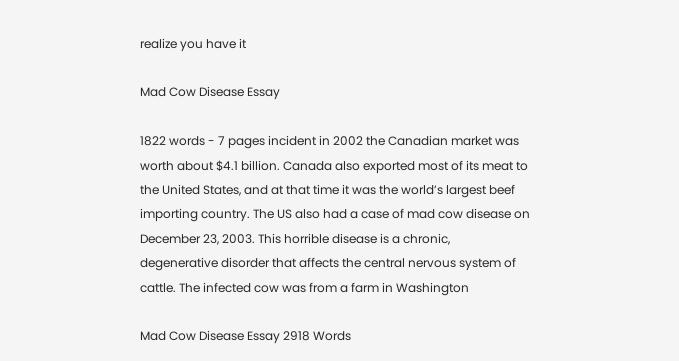realize you have it

Mad Cow Disease Essay

1822 words - 7 pages incident in 2002 the Canadian market was worth about $4.1 billion. Canada also exported most of its meat to the United States, and at that time it was the world’s largest beef importing country. The US also had a case of mad cow disease on December 23, 2003. This horrible disease is a chronic, degenerative disorder that affects the central nervous system of cattle. The infected cow was from a farm in Washington

Mad Cow Disease Essay 2918 Words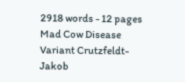2918 words - 12 pages Mad Cow Disease Variant Crutzfeldt-Jakob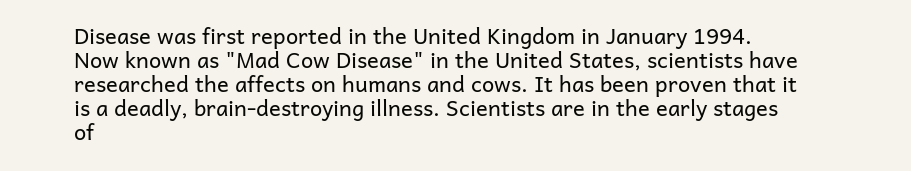Disease was first reported in the United Kingdom in January 1994. Now known as "Mad Cow Disease" in the United States, scientists have researched the affects on humans and cows. It has been proven that it is a deadly, brain-destroying illness. Scientists are in the early stages of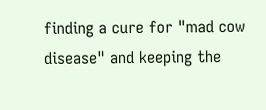finding a cure for "mad cow disease" and keeping the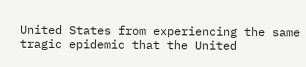United States from experiencing the same tragic epidemic that the United